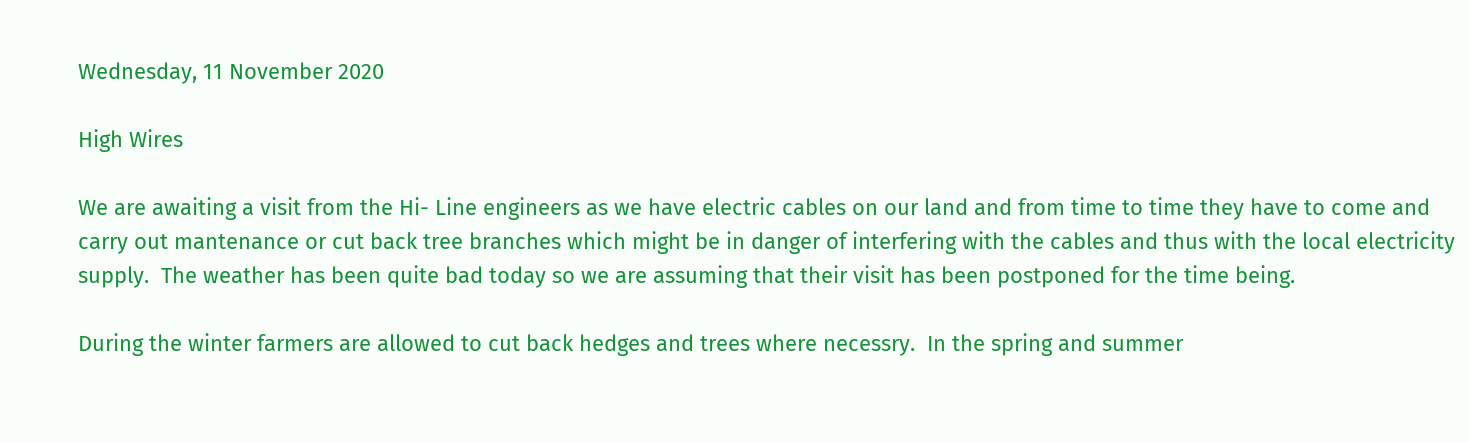Wednesday, 11 November 2020

High Wires

We are awaiting a visit from the Hi- Line engineers as we have electric cables on our land and from time to time they have to come and carry out mantenance or cut back tree branches which might be in danger of interfering with the cables and thus with the local electricity supply.  The weather has been quite bad today so we are assuming that their visit has been postponed for the time being.

During the winter farmers are allowed to cut back hedges and trees where necessry.  In the spring and summer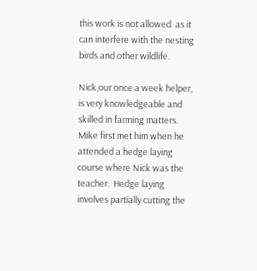this work is not allowed  as it can interfere with the nesting birds and other wildlife.

Nick,our once a week helper, is very knowledgeable and skilled in farming matters.  Mike first met him when he attended a hedge laying course where Nick was the teacher.  Hedge laying involves partially cutting the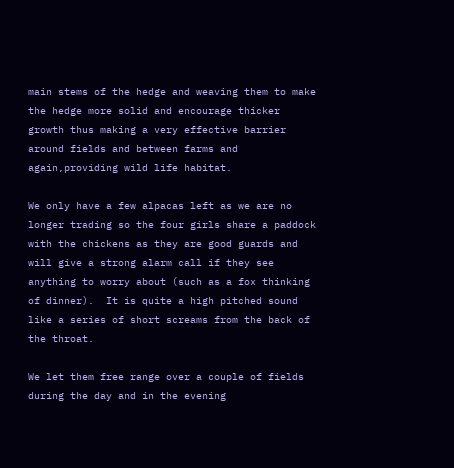main stems of the hedge and weaving them to make the hedge more solid and encourage thicker growth thus making a very effective barrier around fields and between farms and again,providing wild life habitat.

We only have a few alpacas left as we are no longer trading so the four girls share a paddock with the chickens as they are good guards and will give a strong alarm call if they see anything to worry about (such as a fox thinking of dinner).  It is quite a high pitched sound like a series of short screams from the back of the throat.

We let them free range over a couple of fields during the day and in the evening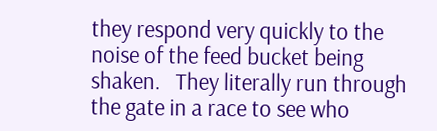they respond very quickly to the noise of the feed bucket being shaken.   They literally run through the gate in a race to see who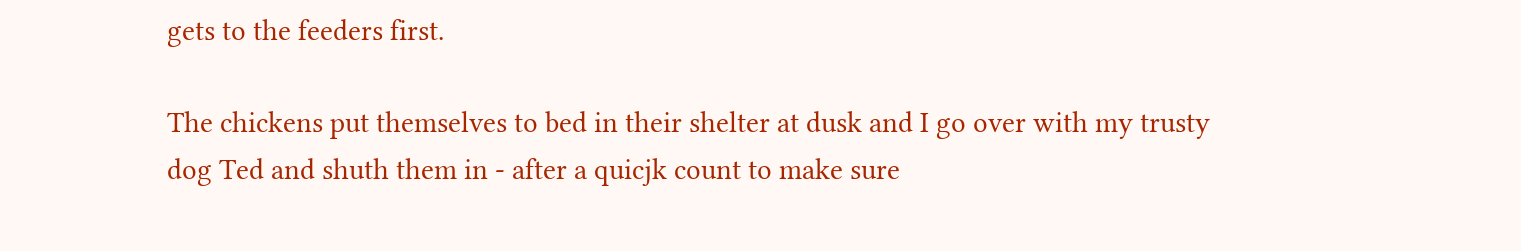gets to the feeders first.

The chickens put themselves to bed in their shelter at dusk and I go over with my trusty dog Ted and shuth them in - after a quicjk count to make sure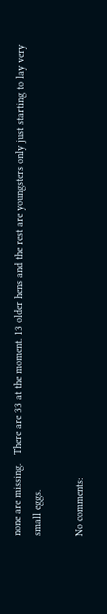none are missing.   There are 33 at the moment. 13 older hens and the rest are youngsters only just starting to lay very small eggs.

No comments: